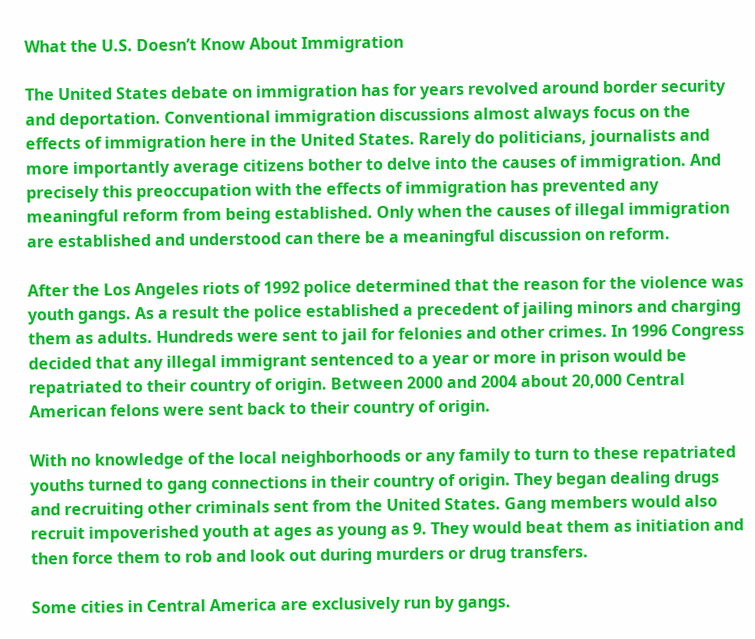What the U.S. Doesn’t Know About Immigration

The United States debate on immigration has for years revolved around border security and deportation. Conventional immigration discussions almost always focus on the effects of immigration here in the United States. Rarely do politicians, journalists and more importantly average citizens bother to delve into the causes of immigration. And precisely this preoccupation with the effects of immigration has prevented any meaningful reform from being established. Only when the causes of illegal immigration are established and understood can there be a meaningful discussion on reform.

After the Los Angeles riots of 1992 police determined that the reason for the violence was youth gangs. As a result the police established a precedent of jailing minors and charging them as adults. Hundreds were sent to jail for felonies and other crimes. In 1996 Congress decided that any illegal immigrant sentenced to a year or more in prison would be repatriated to their country of origin. Between 2000 and 2004 about 20,000 Central American felons were sent back to their country of origin.

With no knowledge of the local neighborhoods or any family to turn to these repatriated youths turned to gang connections in their country of origin. They began dealing drugs and recruiting other criminals sent from the United States. Gang members would also recruit impoverished youth at ages as young as 9. They would beat them as initiation and then force them to rob and look out during murders or drug transfers.

Some cities in Central America are exclusively run by gangs.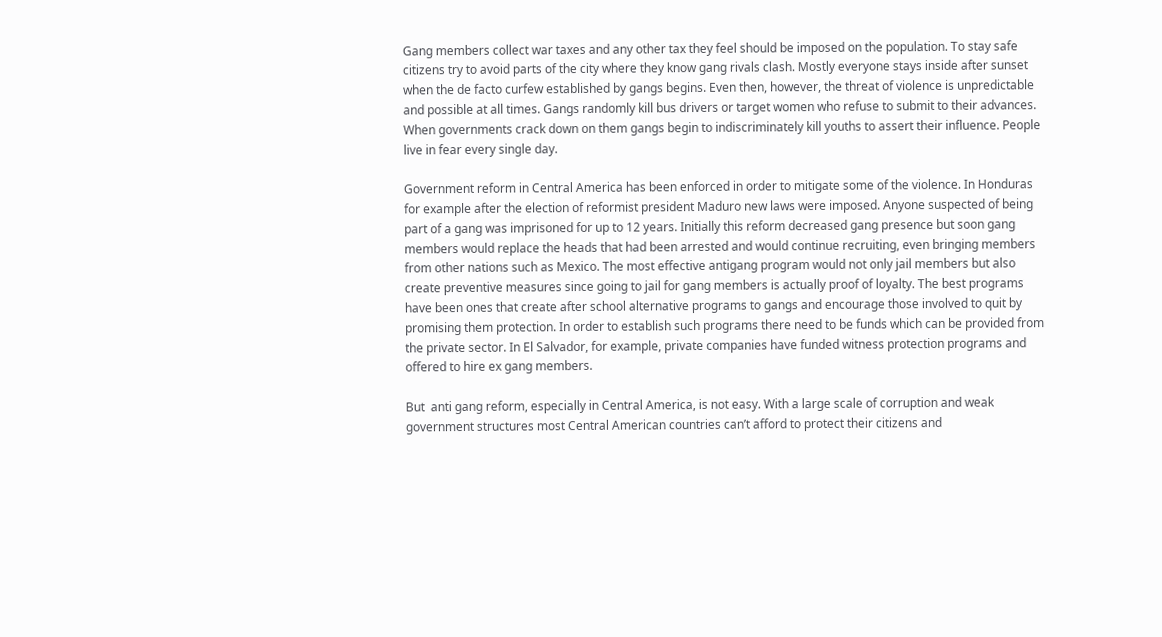Gang members collect war taxes and any other tax they feel should be imposed on the population. To stay safe citizens try to avoid parts of the city where they know gang rivals clash. Mostly everyone stays inside after sunset when the de facto curfew established by gangs begins. Even then, however, the threat of violence is unpredictable and possible at all times. Gangs randomly kill bus drivers or target women who refuse to submit to their advances. When governments crack down on them gangs begin to indiscriminately kill youths to assert their influence. People live in fear every single day.

Government reform in Central America has been enforced in order to mitigate some of the violence. In Honduras for example after the election of reformist president Maduro new laws were imposed. Anyone suspected of being part of a gang was imprisoned for up to 12 years. Initially this reform decreased gang presence but soon gang members would replace the heads that had been arrested and would continue recruiting, even bringing members from other nations such as Mexico. The most effective antigang program would not only jail members but also create preventive measures since going to jail for gang members is actually proof of loyalty. The best programs have been ones that create after school alternative programs to gangs and encourage those involved to quit by promising them protection. In order to establish such programs there need to be funds which can be provided from the private sector. In El Salvador, for example, private companies have funded witness protection programs and offered to hire ex gang members.

But  anti gang reform, especially in Central America, is not easy. With a large scale of corruption and weak government structures most Central American countries can’t afford to protect their citizens and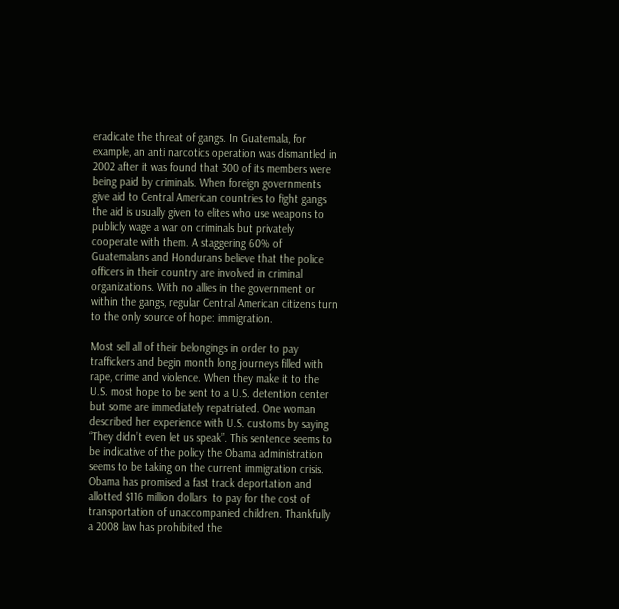eradicate the threat of gangs. In Guatemala, for example, an anti narcotics operation was dismantled in 2002 after it was found that 300 of its members were being paid by criminals. When foreign governments give aid to Central American countries to fight gangs the aid is usually given to elites who use weapons to publicly wage a war on criminals but privately cooperate with them. A staggering 60% of Guatemalans and Hondurans believe that the police officers in their country are involved in criminal organizations. With no allies in the government or within the gangs, regular Central American citizens turn to the only source of hope: immigration.

Most sell all of their belongings in order to pay traffickers and begin month long journeys filled with rape, crime and violence. When they make it to the U.S. most hope to be sent to a U.S. detention center but some are immediately repatriated. One woman described her experience with U.S. customs by saying “They didn’t even let us speak”. This sentence seems to be indicative of the policy the Obama administration seems to be taking on the current immigration crisis. Obama has promised a fast track deportation and allotted $116 million dollars  to pay for the cost of transportation of unaccompanied children. Thankfully a 2008 law has prohibited the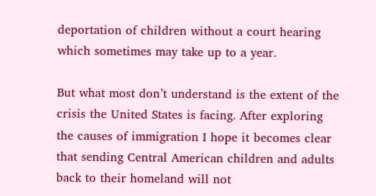deportation of children without a court hearing which sometimes may take up to a year.

But what most don’t understand is the extent of the crisis the United States is facing. After exploring the causes of immigration I hope it becomes clear that sending Central American children and adults back to their homeland will not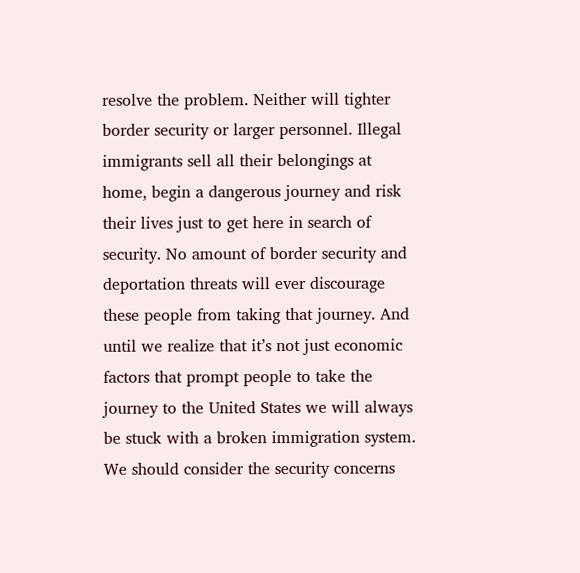resolve the problem. Neither will tighter border security or larger personnel. Illegal immigrants sell all their belongings at home, begin a dangerous journey and risk their lives just to get here in search of security. No amount of border security and deportation threats will ever discourage these people from taking that journey. And until we realize that it’s not just economic factors that prompt people to take the journey to the United States we will always be stuck with a broken immigration system. We should consider the security concerns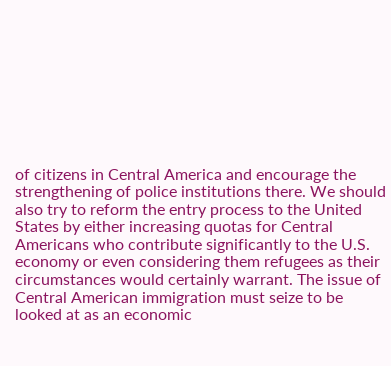of citizens in Central America and encourage the strengthening of police institutions there. We should also try to reform the entry process to the United States by either increasing quotas for Central Americans who contribute significantly to the U.S. economy or even considering them refugees as their circumstances would certainly warrant. The issue of Central American immigration must seize to be looked at as an economic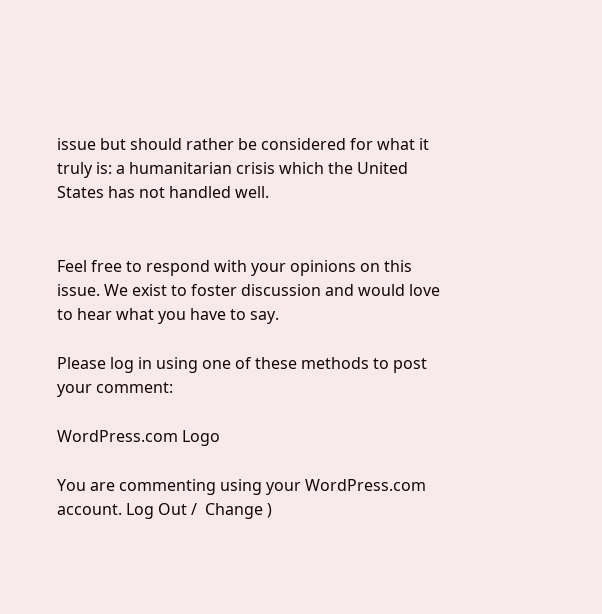issue but should rather be considered for what it truly is: a humanitarian crisis which the United States has not handled well.


Feel free to respond with your opinions on this issue. We exist to foster discussion and would love to hear what you have to say.

Please log in using one of these methods to post your comment:

WordPress.com Logo

You are commenting using your WordPress.com account. Log Out /  Change )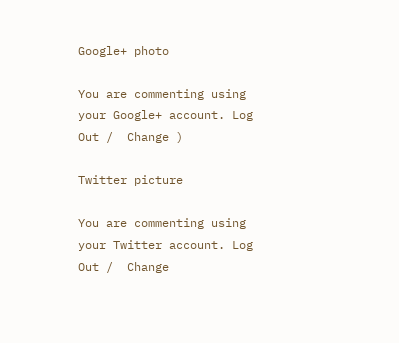Google+ photo

You are commenting using your Google+ account. Log Out /  Change )

Twitter picture

You are commenting using your Twitter account. Log Out /  Change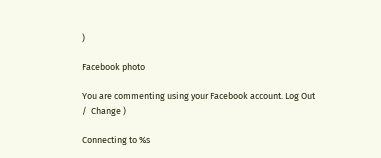)

Facebook photo

You are commenting using your Facebook account. Log Out /  Change )

Connecting to %s